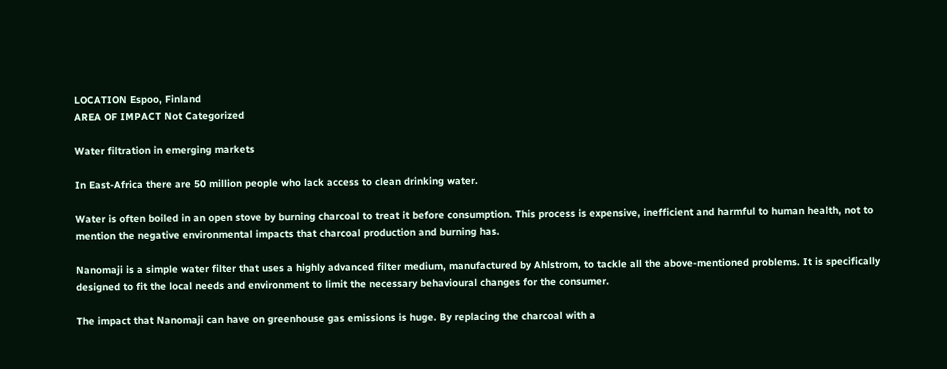LOCATION Espoo, Finland
AREA OF IMPACT Not Categorized

Water filtration in emerging markets

In East-Africa there are 50 million people who lack access to clean drinking water.

Water is often boiled in an open stove by burning charcoal to treat it before consumption. This process is expensive, inefficient and harmful to human health, not to mention the negative environmental impacts that charcoal production and burning has.

Nanomaji is a simple water filter that uses a highly advanced filter medium, manufactured by Ahlstrom, to tackle all the above-mentioned problems. It is specifically designed to fit the local needs and environment to limit the necessary behavioural changes for the consumer.

The impact that Nanomaji can have on greenhouse gas emissions is huge. By replacing the charcoal with a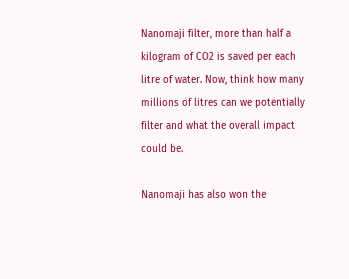Nanomaji filter, more than half a kilogram of CO2 is saved per each litre of water. Now, think how many millions of litres can we potentially filter and what the overall impact could be.

Nanomaji has also won the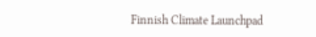Finnish Climate Launchpad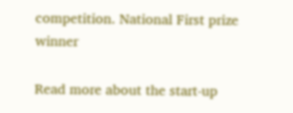competition. National First prize winner

Read more about the start-up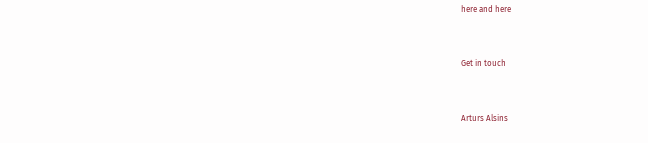here and here


Get in touch


Arturs Alsins